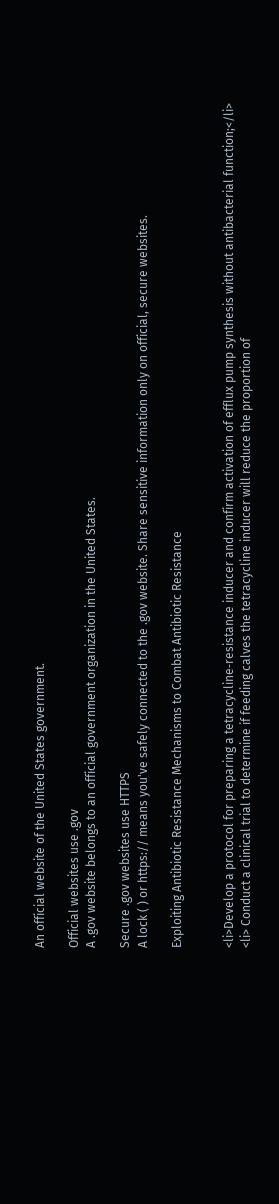An official website of the United States government.

Official websites use .gov
A .gov website belongs to an official government organization in the United States.

Secure .gov websites use HTTPS
A lock ( ) or https:// means you've safely connected to the .gov website. Share sensitive information only on official, secure websites.

Exploiting Antibiotic Resistance Mechanisms to Combat Antibiotic Resistance


<li>Develop a protocol for preparing a tetracycline‐resistance inducer and confirm activation of efflux pump synthesis without antibacterial function;</li>
<li> Conduct a clinical trial to determine if feeding calves the tetracycline inducer will reduce the proportion of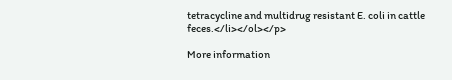tetracycline and multidrug resistant E. coli in cattle feces.</li></ol></p>

More information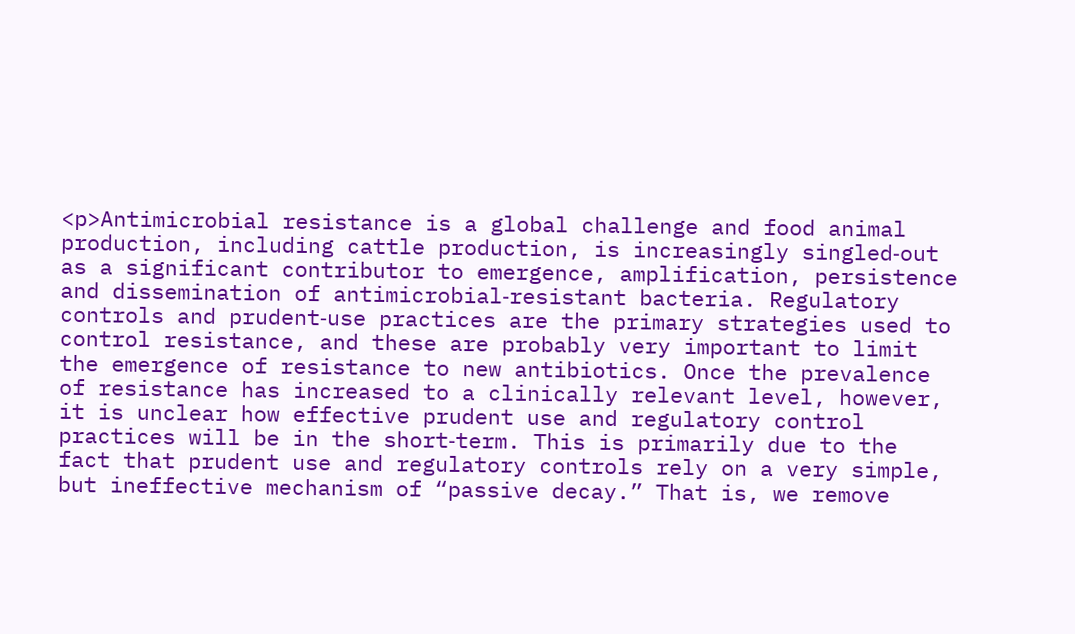<p>Antimicrobial resistance is a global challenge and food animal production, including cattle production, is increasingly singled‐out as a significant contributor to emergence, amplification, persistence and dissemination of antimicrobial‐resistant bacteria. Regulatory controls and prudent‐use practices are the primary strategies used to control resistance, and these are probably very important to limit the emergence of resistance to new antibiotics. Once the prevalence of resistance has increased to a clinically relevant level, however, it is unclear how effective prudent use and regulatory control practices will be in the short‐term. This is primarily due to the fact that prudent use and regulatory controls rely on a very simple, but ineffective mechanism of “passive decay.” That is, we remove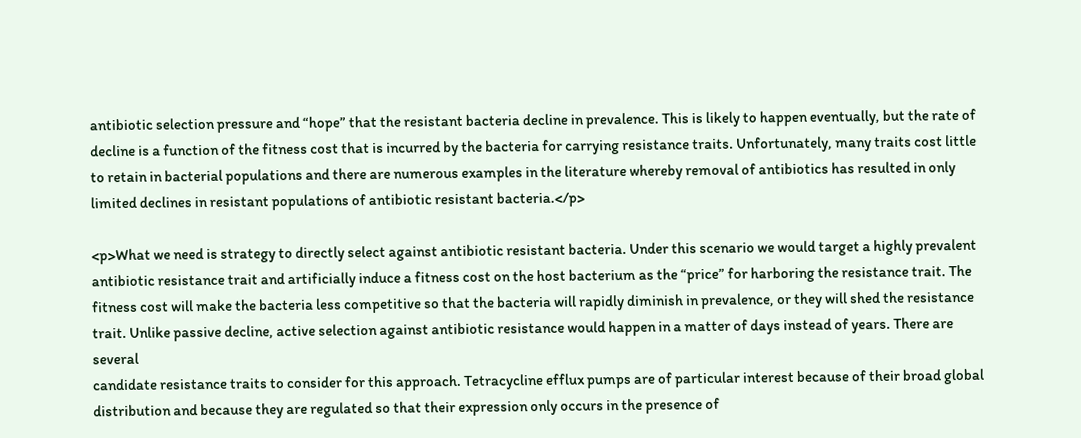antibiotic selection pressure and “hope” that the resistant bacteria decline in prevalence. This is likely to happen eventually, but the rate of decline is a function of the fitness cost that is incurred by the bacteria for carrying resistance traits. Unfortunately, many traits cost little to retain in bacterial populations and there are numerous examples in the literature whereby removal of antibiotics has resulted in only limited declines in resistant populations of antibiotic resistant bacteria.</p>

<p>What we need is strategy to directly select against antibiotic resistant bacteria. Under this scenario we would target a highly prevalent antibiotic resistance trait and artificially induce a fitness cost on the host bacterium as the “price” for harboring the resistance trait. The fitness cost will make the bacteria less competitive so that the bacteria will rapidly diminish in prevalence, or they will shed the resistance trait. Unlike passive decline, active selection against antibiotic resistance would happen in a matter of days instead of years. There are several
candidate resistance traits to consider for this approach. Tetracycline efflux pumps are of particular interest because of their broad global distribution and because they are regulated so that their expression only occurs in the presence of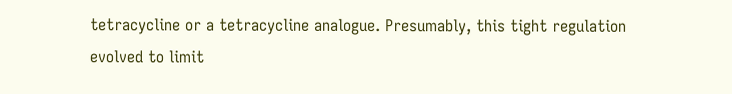tetracycline or a tetracycline analogue. Presumably, this tight regulation evolved to limit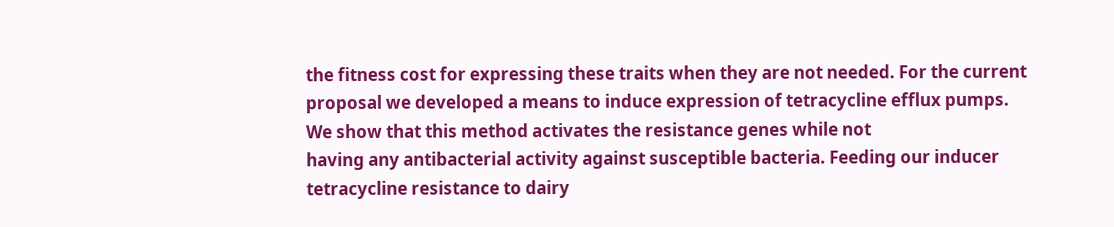the fitness cost for expressing these traits when they are not needed. For the current proposal we developed a means to induce expression of tetracycline efflux pumps. We show that this method activates the resistance genes while not
having any antibacterial activity against susceptible bacteria. Feeding our inducer tetracycline resistance to dairy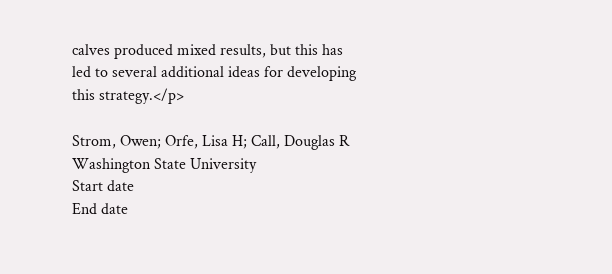calves produced mixed results, but this has led to several additional ideas for developing this strategy.</p>

Strom, Owen; Orfe, Lisa H; Call, Douglas R
Washington State University
Start date
End date